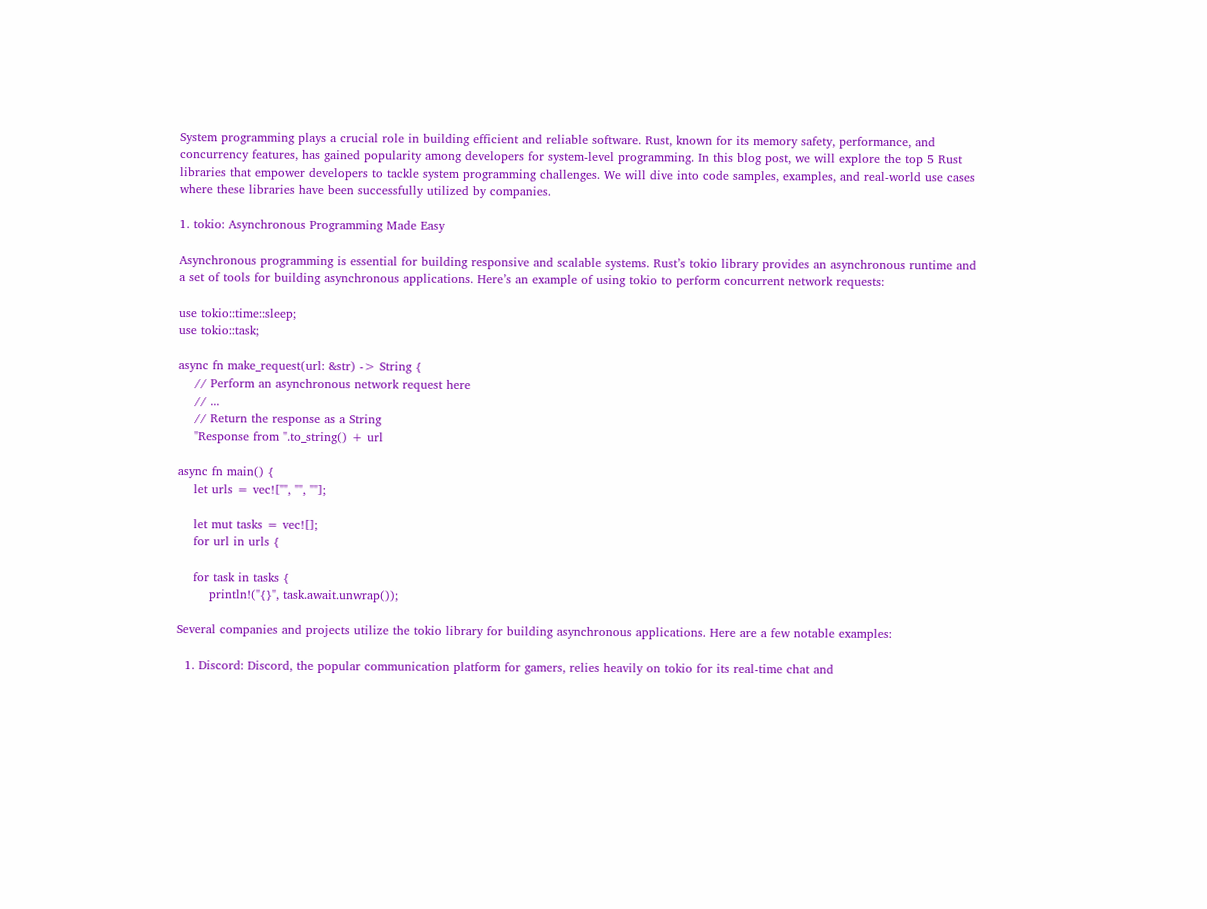System programming plays a crucial role in building efficient and reliable software. Rust, known for its memory safety, performance, and concurrency features, has gained popularity among developers for system-level programming. In this blog post, we will explore the top 5 Rust libraries that empower developers to tackle system programming challenges. We will dive into code samples, examples, and real-world use cases where these libraries have been successfully utilized by companies.

1. tokio: Asynchronous Programming Made Easy

Asynchronous programming is essential for building responsive and scalable systems. Rust’s tokio library provides an asynchronous runtime and a set of tools for building asynchronous applications. Here’s an example of using tokio to perform concurrent network requests:

use tokio::time::sleep;
use tokio::task;

async fn make_request(url: &str) -> String {
    // Perform an asynchronous network request here
    // ...
    // Return the response as a String
    "Response from ".to_string() + url

async fn main() {
    let urls = vec!["", "", ""];

    let mut tasks = vec![];
    for url in urls {

    for task in tasks {
        println!("{}", task.await.unwrap());

Several companies and projects utilize the tokio library for building asynchronous applications. Here are a few notable examples:

  1. Discord: Discord, the popular communication platform for gamers, relies heavily on tokio for its real-time chat and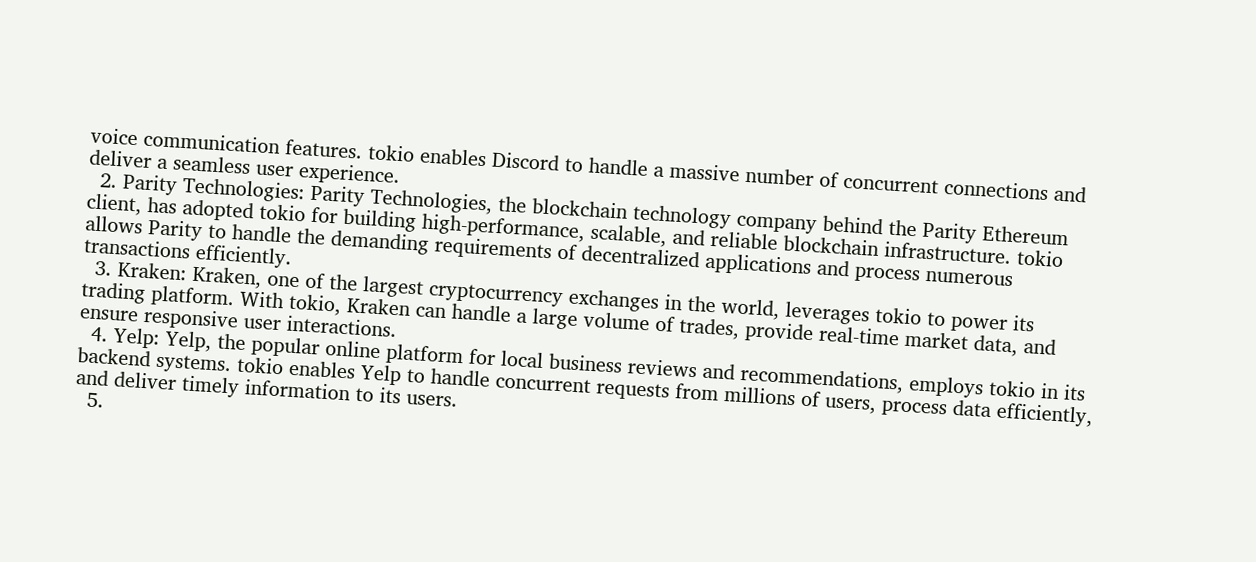voice communication features. tokio enables Discord to handle a massive number of concurrent connections and deliver a seamless user experience.
  2. Parity Technologies: Parity Technologies, the blockchain technology company behind the Parity Ethereum client, has adopted tokio for building high-performance, scalable, and reliable blockchain infrastructure. tokio allows Parity to handle the demanding requirements of decentralized applications and process numerous transactions efficiently.
  3. Kraken: Kraken, one of the largest cryptocurrency exchanges in the world, leverages tokio to power its trading platform. With tokio, Kraken can handle a large volume of trades, provide real-time market data, and ensure responsive user interactions.
  4. Yelp: Yelp, the popular online platform for local business reviews and recommendations, employs tokio in its backend systems. tokio enables Yelp to handle concurrent requests from millions of users, process data efficiently, and deliver timely information to its users.
  5.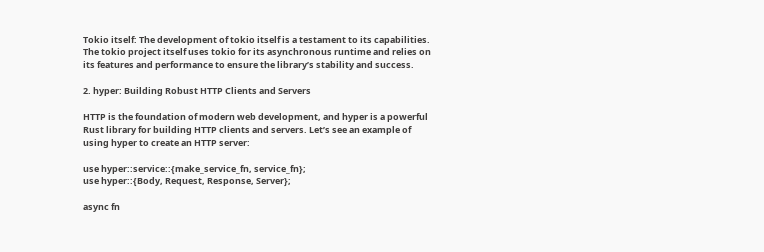Tokio itself: The development of tokio itself is a testament to its capabilities. The tokio project itself uses tokio for its asynchronous runtime and relies on its features and performance to ensure the library’s stability and success.

2. hyper: Building Robust HTTP Clients and Servers

HTTP is the foundation of modern web development, and hyper is a powerful Rust library for building HTTP clients and servers. Let’s see an example of using hyper to create an HTTP server:

use hyper::service::{make_service_fn, service_fn};
use hyper::{Body, Request, Response, Server};

async fn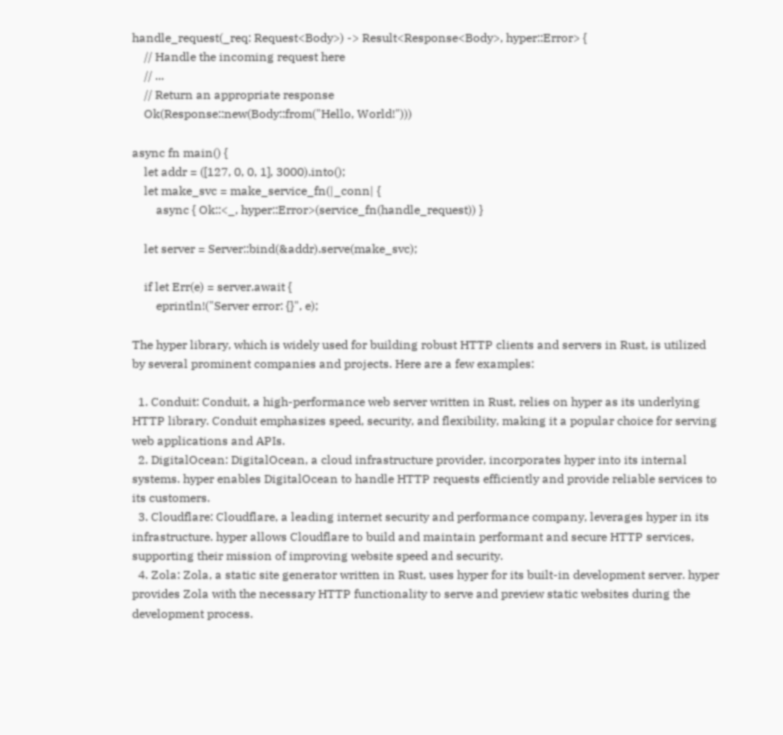handle_request(_req: Request<Body>) -> Result<Response<Body>, hyper::Error> {
    // Handle the incoming request here
    // ...
    // Return an appropriate response
    Ok(Response::new(Body::from("Hello, World!")))

async fn main() {
    let addr = ([127, 0, 0, 1], 3000).into();
    let make_svc = make_service_fn(|_conn| {
        async { Ok::<_, hyper::Error>(service_fn(handle_request)) }

    let server = Server::bind(&addr).serve(make_svc);

    if let Err(e) = server.await {
        eprintln!("Server error: {}", e);

The hyper library, which is widely used for building robust HTTP clients and servers in Rust, is utilized by several prominent companies and projects. Here are a few examples:

  1. Conduit: Conduit, a high-performance web server written in Rust, relies on hyper as its underlying HTTP library. Conduit emphasizes speed, security, and flexibility, making it a popular choice for serving web applications and APIs.
  2. DigitalOcean: DigitalOcean, a cloud infrastructure provider, incorporates hyper into its internal systems. hyper enables DigitalOcean to handle HTTP requests efficiently and provide reliable services to its customers.
  3. Cloudflare: Cloudflare, a leading internet security and performance company, leverages hyper in its infrastructure. hyper allows Cloudflare to build and maintain performant and secure HTTP services, supporting their mission of improving website speed and security.
  4. Zola: Zola, a static site generator written in Rust, uses hyper for its built-in development server. hyper provides Zola with the necessary HTTP functionality to serve and preview static websites during the development process.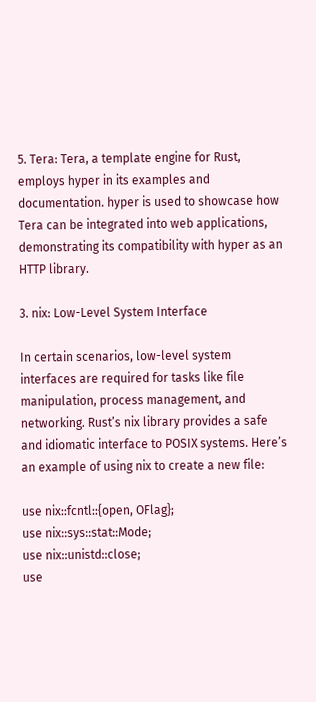5. Tera: Tera, a template engine for Rust, employs hyper in its examples and documentation. hyper is used to showcase how Tera can be integrated into web applications, demonstrating its compatibility with hyper as an HTTP library.

3. nix: Low-Level System Interface

In certain scenarios, low-level system interfaces are required for tasks like file manipulation, process management, and networking. Rust’s nix library provides a safe and idiomatic interface to POSIX systems. Here’s an example of using nix to create a new file:

use nix::fcntl::{open, OFlag};
use nix::sys::stat::Mode;
use nix::unistd::close;
use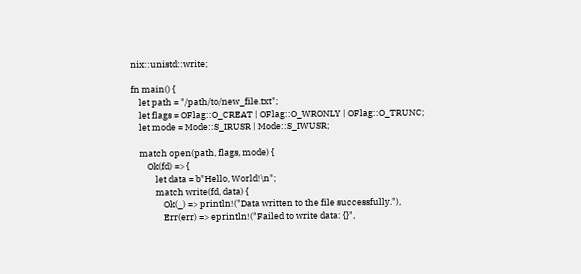nix::unistd::write;

fn main() {
    let path = "/path/to/new_file.txt";
    let flags = OFlag::O_CREAT | OFlag::O_WRONLY | OFlag::O_TRUNC;
    let mode = Mode::S_IRUSR | Mode::S_IWUSR;

    match open(path, flags, mode) {
        Ok(fd) => {
            let data = b"Hello, World!\n";
            match write(fd, data) {
                Ok(_) => println!("Data written to the file successfully."),
                Err(err) => eprintln!("Failed to write data: {}",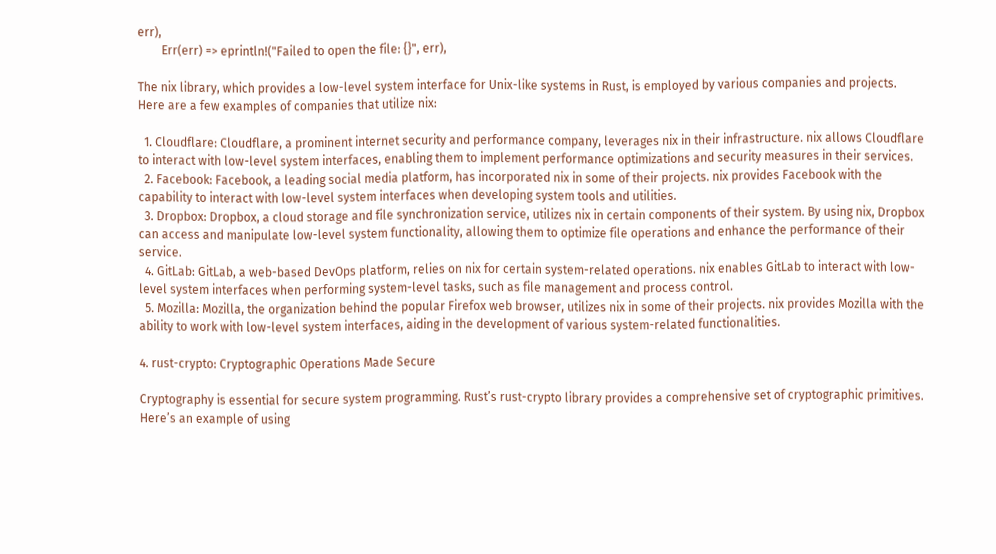err),
        Err(err) => eprintln!("Failed to open the file: {}", err),

The nix library, which provides a low-level system interface for Unix-like systems in Rust, is employed by various companies and projects. Here are a few examples of companies that utilize nix:

  1. Cloudflare: Cloudflare, a prominent internet security and performance company, leverages nix in their infrastructure. nix allows Cloudflare to interact with low-level system interfaces, enabling them to implement performance optimizations and security measures in their services.
  2. Facebook: Facebook, a leading social media platform, has incorporated nix in some of their projects. nix provides Facebook with the capability to interact with low-level system interfaces when developing system tools and utilities.
  3. Dropbox: Dropbox, a cloud storage and file synchronization service, utilizes nix in certain components of their system. By using nix, Dropbox can access and manipulate low-level system functionality, allowing them to optimize file operations and enhance the performance of their service.
  4. GitLab: GitLab, a web-based DevOps platform, relies on nix for certain system-related operations. nix enables GitLab to interact with low-level system interfaces when performing system-level tasks, such as file management and process control.
  5. Mozilla: Mozilla, the organization behind the popular Firefox web browser, utilizes nix in some of their projects. nix provides Mozilla with the ability to work with low-level system interfaces, aiding in the development of various system-related functionalities.

4. rust-crypto: Cryptographic Operations Made Secure

Cryptography is essential for secure system programming. Rust’s rust-crypto library provides a comprehensive set of cryptographic primitives. Here’s an example of using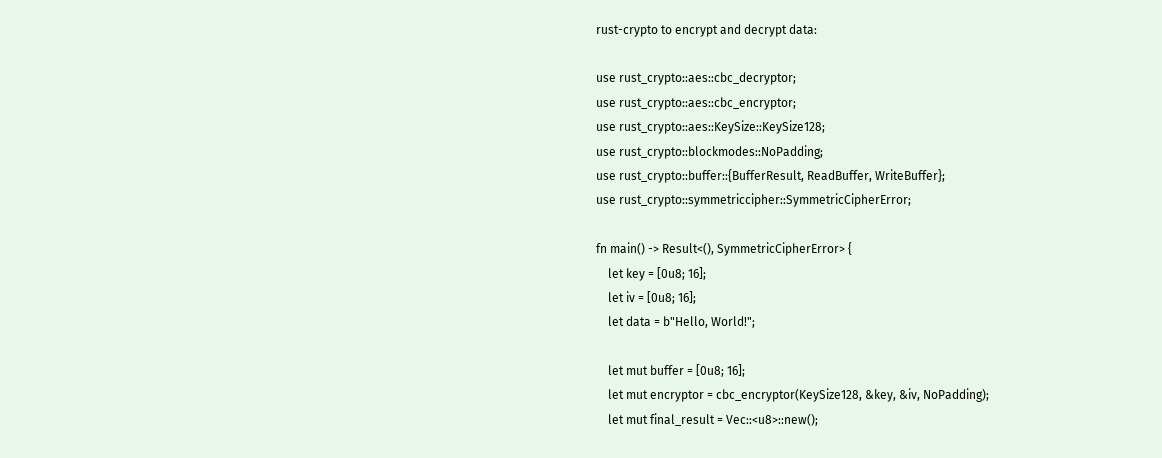rust-crypto to encrypt and decrypt data:

use rust_crypto::aes::cbc_decryptor;
use rust_crypto::aes::cbc_encryptor;
use rust_crypto::aes::KeySize::KeySize128;
use rust_crypto::blockmodes::NoPadding;
use rust_crypto::buffer::{BufferResult, ReadBuffer, WriteBuffer};
use rust_crypto::symmetriccipher::SymmetricCipherError;

fn main() -> Result<(), SymmetricCipherError> {
    let key = [0u8; 16];
    let iv = [0u8; 16];
    let data = b"Hello, World!";

    let mut buffer = [0u8; 16];
    let mut encryptor = cbc_encryptor(KeySize128, &key, &iv, NoPadding);
    let mut final_result = Vec::<u8>::new();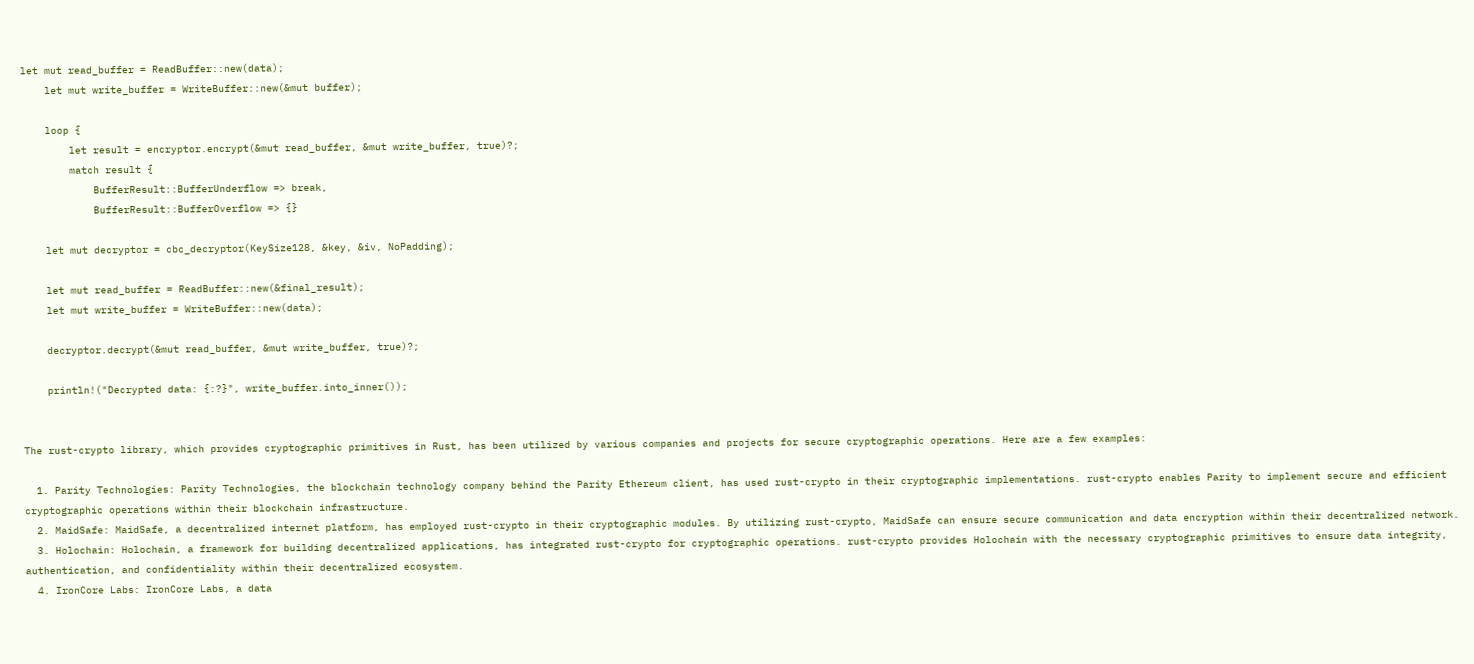let mut read_buffer = ReadBuffer::new(data);
    let mut write_buffer = WriteBuffer::new(&mut buffer);

    loop {
        let result = encryptor.encrypt(&mut read_buffer, &mut write_buffer, true)?;
        match result {
            BufferResult::BufferUnderflow => break,
            BufferResult::BufferOverflow => {}

    let mut decryptor = cbc_decryptor(KeySize128, &key, &iv, NoPadding);

    let mut read_buffer = ReadBuffer::new(&final_result);
    let mut write_buffer = WriteBuffer::new(data);

    decryptor.decrypt(&mut read_buffer, &mut write_buffer, true)?;

    println!("Decrypted data: {:?}", write_buffer.into_inner());


The rust-crypto library, which provides cryptographic primitives in Rust, has been utilized by various companies and projects for secure cryptographic operations. Here are a few examples:

  1. Parity Technologies: Parity Technologies, the blockchain technology company behind the Parity Ethereum client, has used rust-crypto in their cryptographic implementations. rust-crypto enables Parity to implement secure and efficient cryptographic operations within their blockchain infrastructure.
  2. MaidSafe: MaidSafe, a decentralized internet platform, has employed rust-crypto in their cryptographic modules. By utilizing rust-crypto, MaidSafe can ensure secure communication and data encryption within their decentralized network.
  3. Holochain: Holochain, a framework for building decentralized applications, has integrated rust-crypto for cryptographic operations. rust-crypto provides Holochain with the necessary cryptographic primitives to ensure data integrity, authentication, and confidentiality within their decentralized ecosystem.
  4. IronCore Labs: IronCore Labs, a data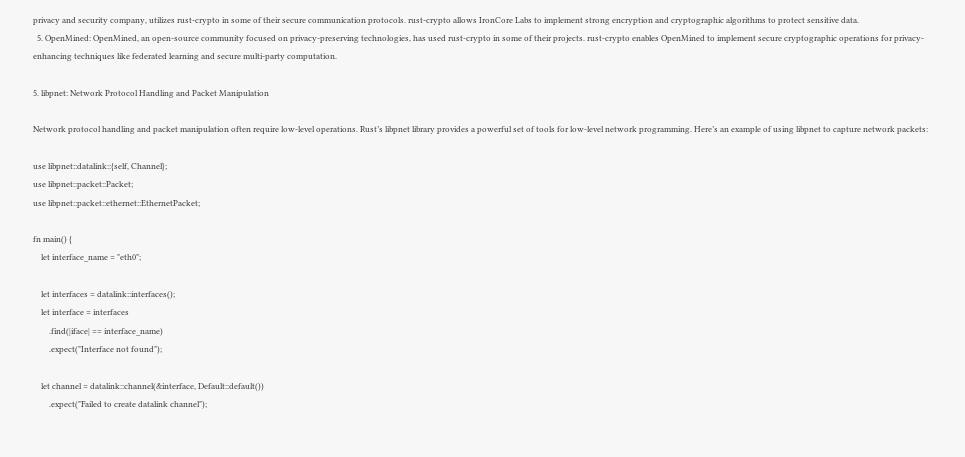privacy and security company, utilizes rust-crypto in some of their secure communication protocols. rust-crypto allows IronCore Labs to implement strong encryption and cryptographic algorithms to protect sensitive data.
  5. OpenMined: OpenMined, an open-source community focused on privacy-preserving technologies, has used rust-crypto in some of their projects. rust-crypto enables OpenMined to implement secure cryptographic operations for privacy-enhancing techniques like federated learning and secure multi-party computation.

5. libpnet: Network Protocol Handling and Packet Manipulation

Network protocol handling and packet manipulation often require low-level operations. Rust’s libpnet library provides a powerful set of tools for low-level network programming. Here’s an example of using libpnet to capture network packets:

use libpnet::datalink::{self, Channel};
use libpnet::packet::Packet;
use libpnet::packet::ethernet::EthernetPacket;

fn main() {
    let interface_name = "eth0";

    let interfaces = datalink::interfaces();
    let interface = interfaces
        .find(|iface| == interface_name)
        .expect("Interface not found");

    let channel = datalink::channel(&interface, Default::default())
        .expect("Failed to create datalink channel");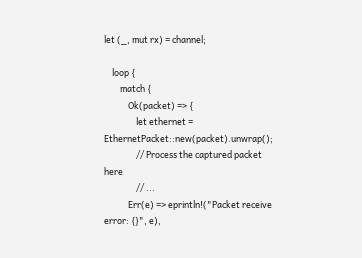let (_, mut rx) = channel;

    loop {
        match {
            Ok(packet) => {
                let ethernet = EthernetPacket::new(packet).unwrap();
                // Process the captured packet here
                // ...
            Err(e) => eprintln!("Packet receive error: {}", e),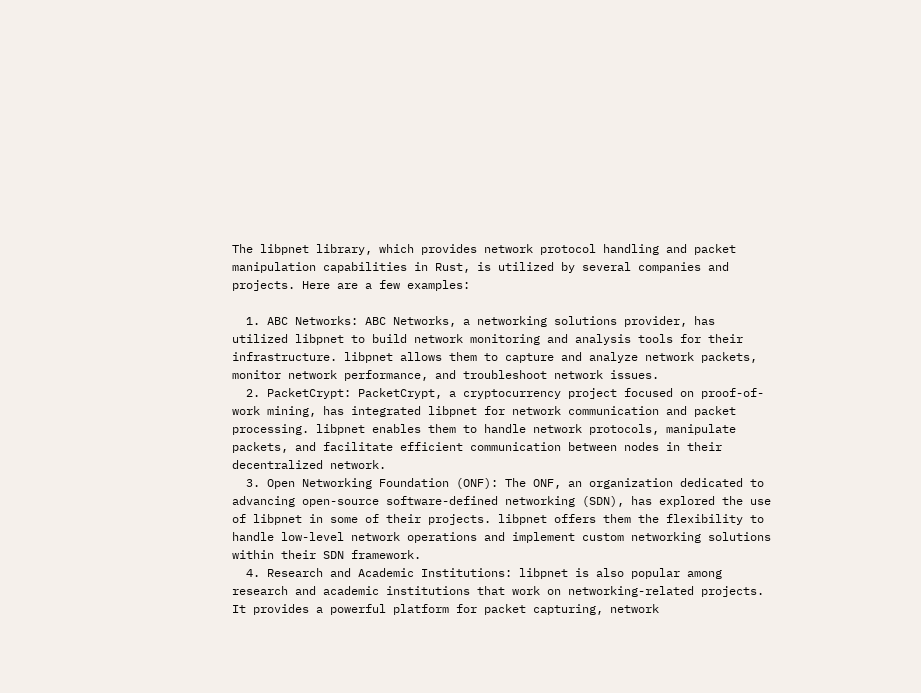The libpnet library, which provides network protocol handling and packet manipulation capabilities in Rust, is utilized by several companies and projects. Here are a few examples:

  1. ABC Networks: ABC Networks, a networking solutions provider, has utilized libpnet to build network monitoring and analysis tools for their infrastructure. libpnet allows them to capture and analyze network packets, monitor network performance, and troubleshoot network issues.
  2. PacketCrypt: PacketCrypt, a cryptocurrency project focused on proof-of-work mining, has integrated libpnet for network communication and packet processing. libpnet enables them to handle network protocols, manipulate packets, and facilitate efficient communication between nodes in their decentralized network.
  3. Open Networking Foundation (ONF): The ONF, an organization dedicated to advancing open-source software-defined networking (SDN), has explored the use of libpnet in some of their projects. libpnet offers them the flexibility to handle low-level network operations and implement custom networking solutions within their SDN framework.
  4. Research and Academic Institutions: libpnet is also popular among research and academic institutions that work on networking-related projects. It provides a powerful platform for packet capturing, network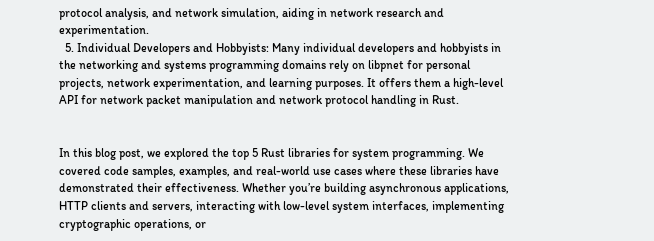protocol analysis, and network simulation, aiding in network research and experimentation.
  5. Individual Developers and Hobbyists: Many individual developers and hobbyists in the networking and systems programming domains rely on libpnet for personal projects, network experimentation, and learning purposes. It offers them a high-level API for network packet manipulation and network protocol handling in Rust.


In this blog post, we explored the top 5 Rust libraries for system programming. We covered code samples, examples, and real-world use cases where these libraries have demonstrated their effectiveness. Whether you’re building asynchronous applications, HTTP clients and servers, interacting with low-level system interfaces, implementing cryptographic operations, or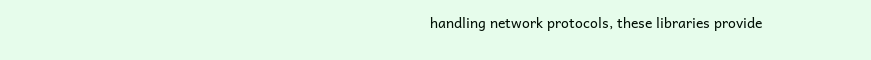handling network protocols, these libraries provide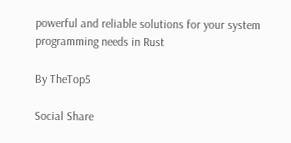powerful and reliable solutions for your system programming needs in Rust

By TheTop5

Social Share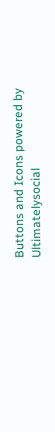Buttons and Icons powered by Ultimatelysocial